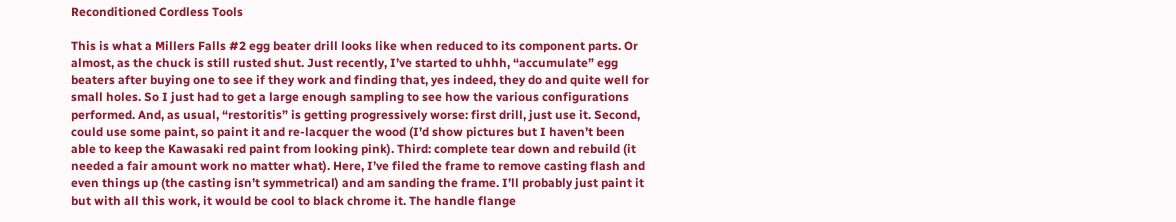Reconditioned Cordless Tools

This is what a Millers Falls #2 egg beater drill looks like when reduced to its component parts. Or almost, as the chuck is still rusted shut. Just recently, I’ve started to uhhh, “accumulate” egg beaters after buying one to see if they work and finding that, yes indeed, they do and quite well for small holes. So I just had to get a large enough sampling to see how the various configurations performed. And, as usual, “restoritis” is getting progressively worse: first drill, just use it. Second, could use some paint, so paint it and re-lacquer the wood (I’d show pictures but I haven’t been able to keep the Kawasaki red paint from looking pink). Third: complete tear down and rebuild (it needed a fair amount work no matter what). Here, I’ve filed the frame to remove casting flash and even things up (the casting isn’t symmetrical) and am sanding the frame. I’ll probably just paint it but with all this work, it would be cool to black chrome it. The handle flange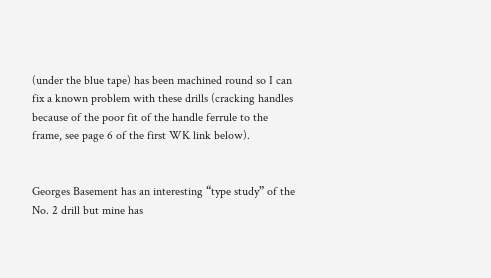(under the blue tape) has been machined round so I can fix a known problem with these drills (cracking handles because of the poor fit of the handle ferrule to the frame, see page 6 of the first WK link below).


Georges Basement has an interesting “type study” of the No. 2 drill but mine has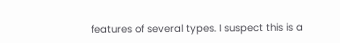features of several types. I suspect this is a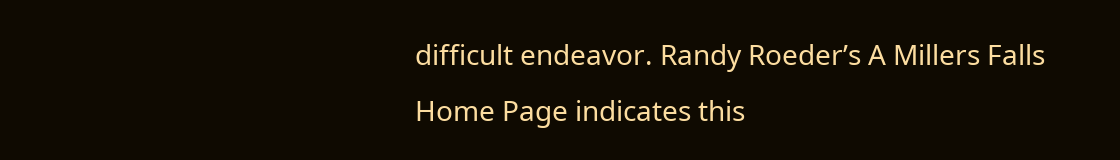difficult endeavor. Randy Roeder’s A Millers Falls Home Page indicates this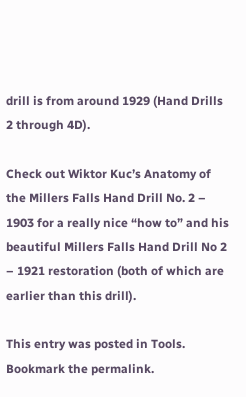drill is from around 1929 (Hand Drills 2 through 4D).

Check out Wiktor Kuc’s Anatomy of the Millers Falls Hand Drill No. 2 – 1903 for a really nice “how to” and his beautiful Millers Falls Hand Drill No 2 – 1921 restoration (both of which are earlier than this drill).

This entry was posted in Tools. Bookmark the permalink.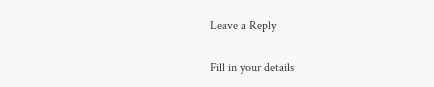Leave a Reply

Fill in your details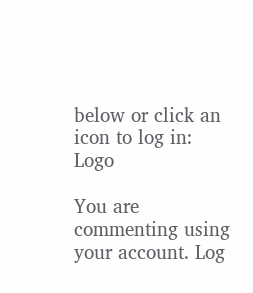below or click an icon to log in: Logo

You are commenting using your account. Log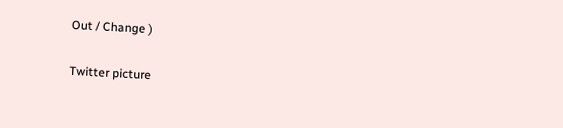Out / Change )

Twitter picture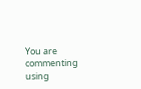You are commenting using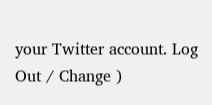your Twitter account. Log Out / Change )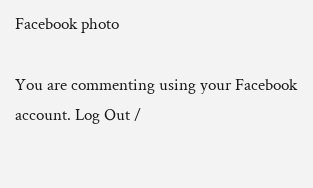Facebook photo

You are commenting using your Facebook account. Log Out /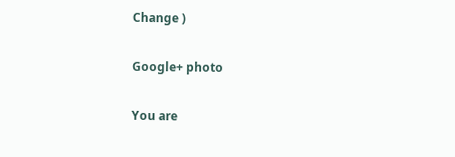Change )

Google+ photo

You are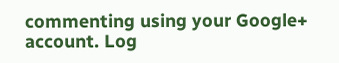commenting using your Google+ account. Log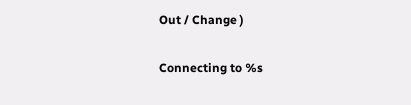Out / Change )

Connecting to %s